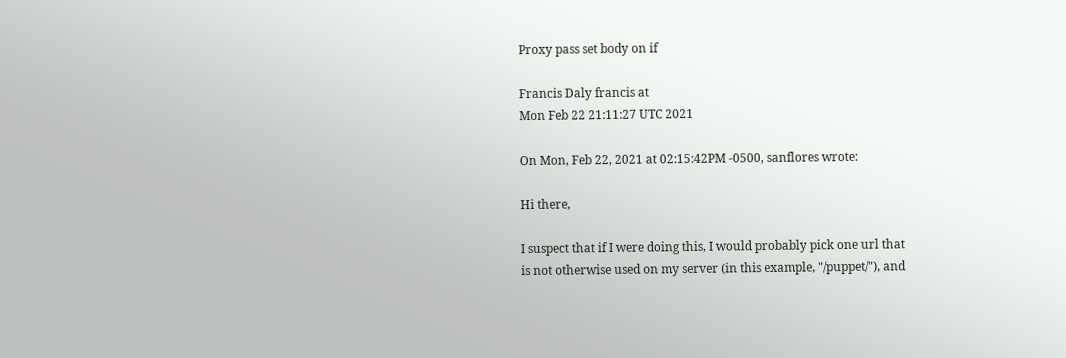Proxy pass set body on if

Francis Daly francis at
Mon Feb 22 21:11:27 UTC 2021

On Mon, Feb 22, 2021 at 02:15:42PM -0500, sanflores wrote:

Hi there,

I suspect that if I were doing this, I would probably pick one url that
is not otherwise used on my server (in this example, "/puppet/"), and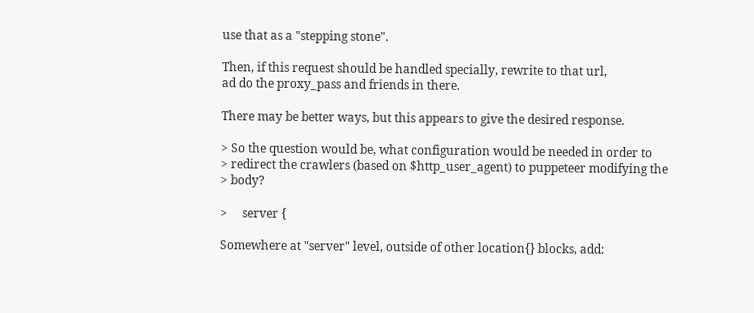use that as a "stepping stone".

Then, if this request should be handled specially, rewrite to that url,
ad do the proxy_pass and friends in there.

There may be better ways, but this appears to give the desired response.

> So the question would be, what configuration would be needed in order to
> redirect the crawlers (based on $http_user_agent) to puppeteer modifying the
> body?

>     server {

Somewhere at "server" level, outside of other location{} blocks, add: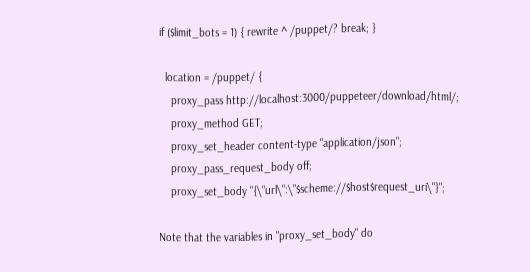if ($limit_bots = 1) { rewrite ^ /puppet/? break; }

  location = /puppet/ {
    proxy_pass http://localhost:3000/puppeteer/download/html/;
    proxy_method GET;
    proxy_set_header content-type "application/json";
    proxy_pass_request_body off;
    proxy_set_body "{\"url\":\"$scheme://$host$request_uri\"}";

Note that the variables in "proxy_set_body" do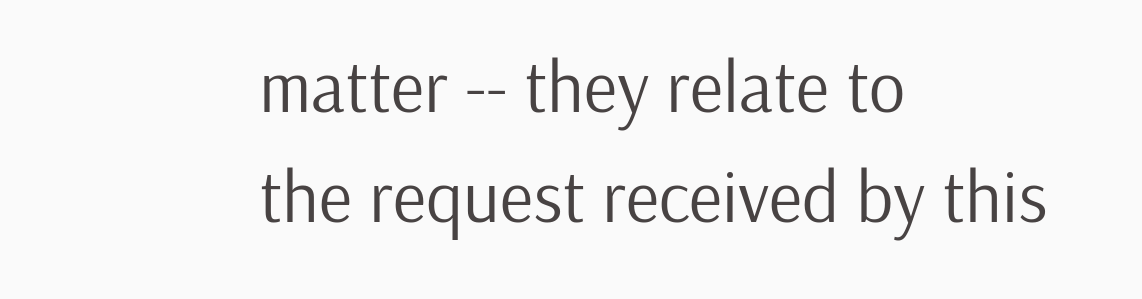matter -- they relate to
the request received by this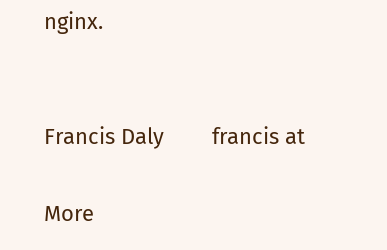nginx.


Francis Daly        francis at

More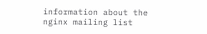information about the nginx mailing list